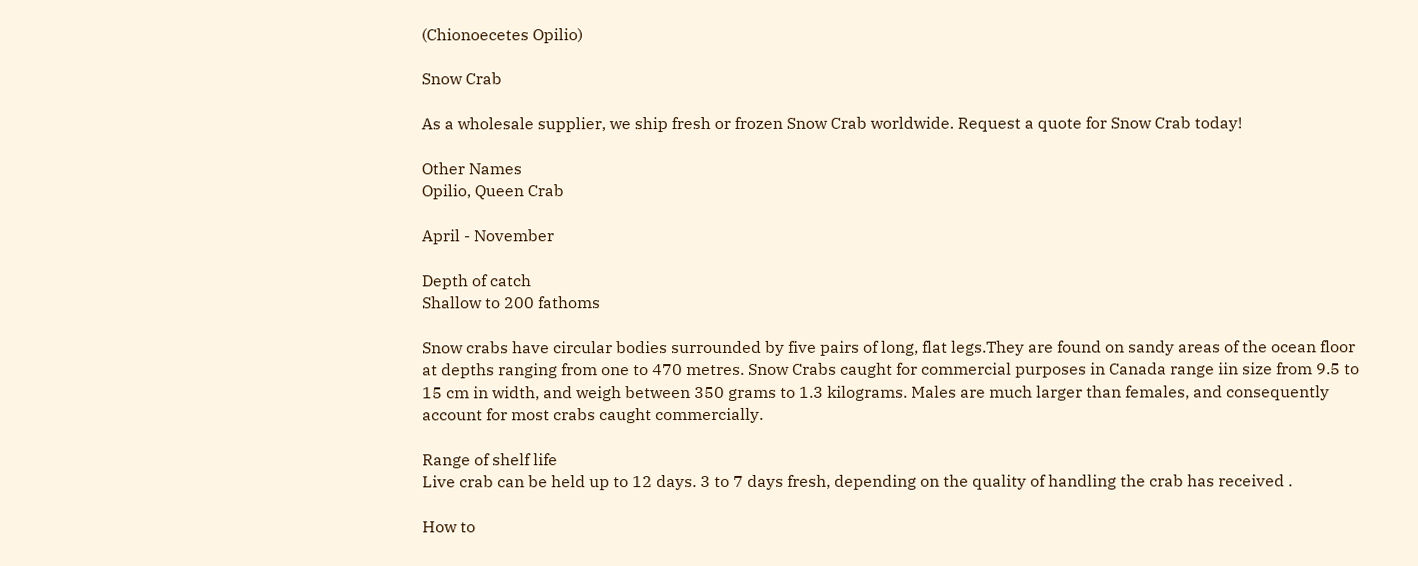(Chionoecetes Opilio)

Snow Crab

As a wholesale supplier, we ship fresh or frozen Snow Crab worldwide. Request a quote for Snow Crab today!

Other Names
Opilio, Queen Crab

April - November

Depth of catch
Shallow to 200 fathoms

Snow crabs have circular bodies surrounded by five pairs of long, flat legs.They are found on sandy areas of the ocean floor at depths ranging from one to 470 metres. Snow Crabs caught for commercial purposes in Canada range iin size from 9.5 to 15 cm in width, and weigh between 350 grams to 1.3 kilograms. Males are much larger than females, and consequently account for most crabs caught commercially.

Range of shelf life
Live crab can be held up to 12 days. 3 to 7 days fresh, depending on the quality of handling the crab has received .

How to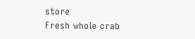store
Fresh whole crab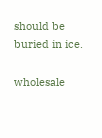should be buried in ice.

wholesale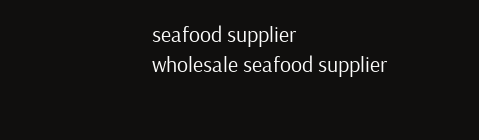seafood supplier
wholesale seafood supplier